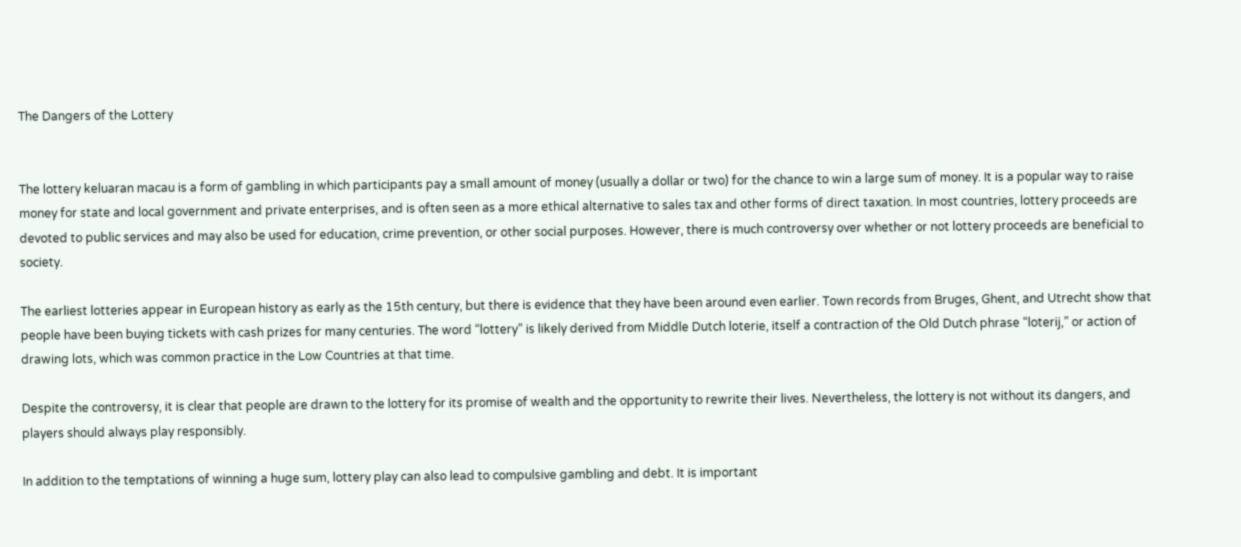The Dangers of the Lottery


The lottery keluaran macau is a form of gambling in which participants pay a small amount of money (usually a dollar or two) for the chance to win a large sum of money. It is a popular way to raise money for state and local government and private enterprises, and is often seen as a more ethical alternative to sales tax and other forms of direct taxation. In most countries, lottery proceeds are devoted to public services and may also be used for education, crime prevention, or other social purposes. However, there is much controversy over whether or not lottery proceeds are beneficial to society.

The earliest lotteries appear in European history as early as the 15th century, but there is evidence that they have been around even earlier. Town records from Bruges, Ghent, and Utrecht show that people have been buying tickets with cash prizes for many centuries. The word “lottery” is likely derived from Middle Dutch loterie, itself a contraction of the Old Dutch phrase “loterij,” or action of drawing lots, which was common practice in the Low Countries at that time.

Despite the controversy, it is clear that people are drawn to the lottery for its promise of wealth and the opportunity to rewrite their lives. Nevertheless, the lottery is not without its dangers, and players should always play responsibly.

In addition to the temptations of winning a huge sum, lottery play can also lead to compulsive gambling and debt. It is important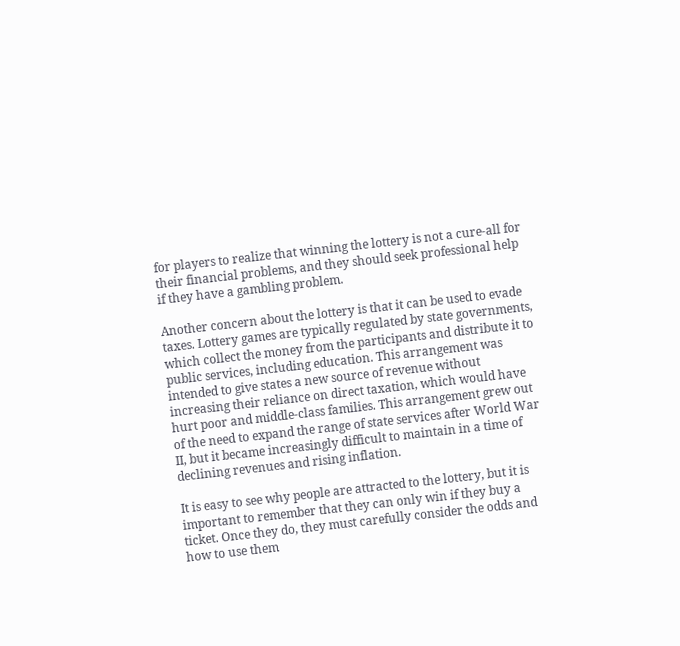for players to realize that winning the lottery is not a cure-all for their financial problems, and they should seek professional help if they have a gambling problem.

Another concern about the lottery is that it can be used to evade taxes. Lottery games are typically regulated by state governments, which collect the money from the participants and distribute it to public services, including education. This arrangement was intended to give states a new source of revenue without increasing their reliance on direct taxation, which would have hurt poor and middle-class families. This arrangement grew out of the need to expand the range of state services after World War II, but it became increasingly difficult to maintain in a time of declining revenues and rising inflation.

It is easy to see why people are attracted to the lottery, but it is important to remember that they can only win if they buy a ticket. Once they do, they must carefully consider the odds and how to use them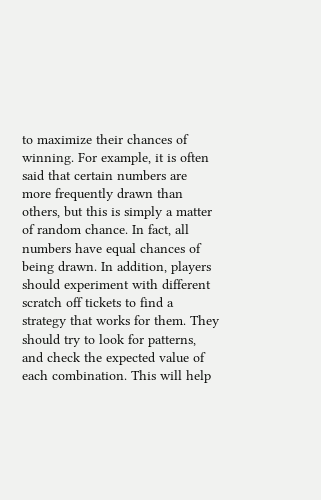to maximize their chances of winning. For example, it is often said that certain numbers are more frequently drawn than others, but this is simply a matter of random chance. In fact, all numbers have equal chances of being drawn. In addition, players should experiment with different scratch off tickets to find a strategy that works for them. They should try to look for patterns, and check the expected value of each combination. This will help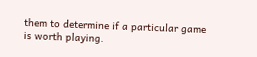them to determine if a particular game is worth playing.